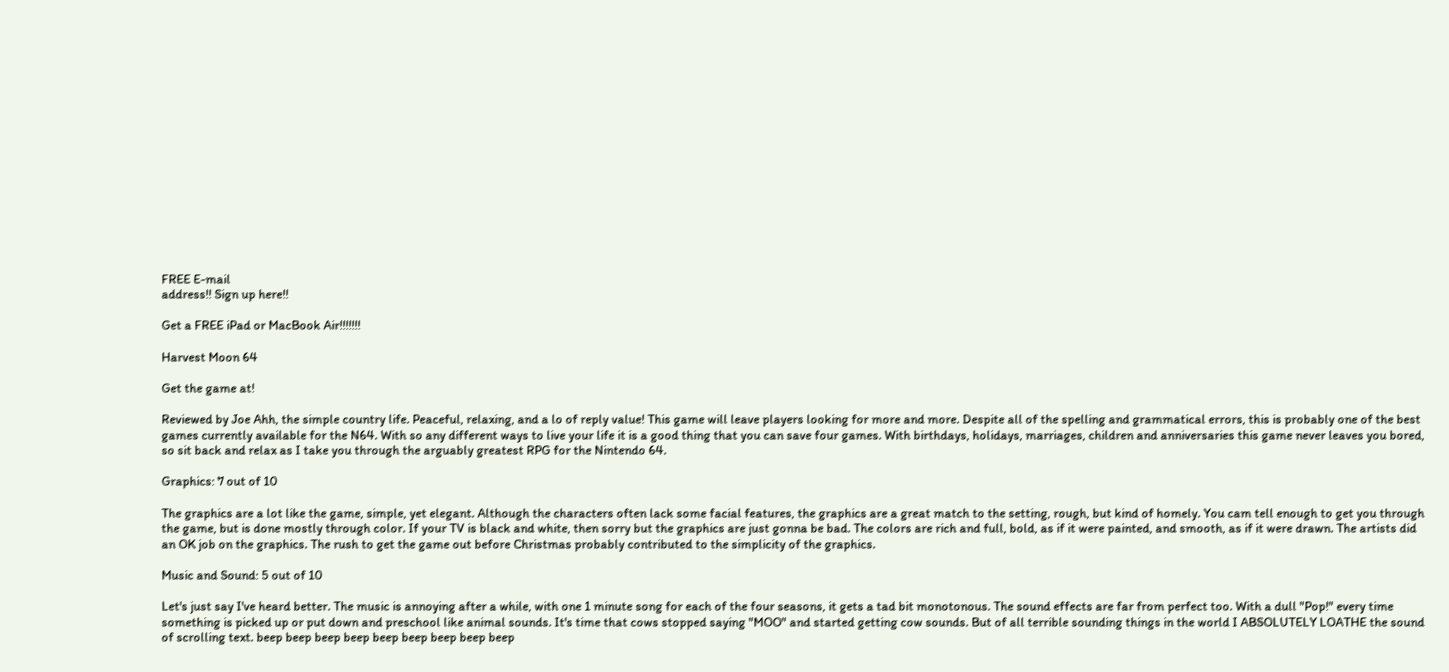FREE E-mail
address!! Sign up here!!

Get a FREE iPad or MacBook Air!!!!!!!

Harvest Moon 64

Get the game at!

Reviewed by Joe Ahh, the simple country life. Peaceful, relaxing, and a lo of reply value! This game will leave players looking for more and more. Despite all of the spelling and grammatical errors, this is probably one of the best games currently available for the N64. With so any different ways to live your life it is a good thing that you can save four games. With birthdays, holidays, marriages, children and anniversaries this game never leaves you bored, so sit back and relax as I take you through the arguably greatest RPG for the Nintendo 64.

Graphics: 7 out of 10

The graphics are a lot like the game, simple, yet elegant. Although the characters often lack some facial features, the graphics are a great match to the setting, rough, but kind of homely. You cam tell enough to get you through the game, but is done mostly through color. If your TV is black and white, then sorry but the graphics are just gonna be bad. The colors are rich and full, bold, as if it were painted, and smooth, as if it were drawn. The artists did an OK job on the graphics. The rush to get the game out before Christmas probably contributed to the simplicity of the graphics.

Music and Sound: 5 out of 10

Let's just say I've heard better. The music is annoying after a while, with one 1 minute song for each of the four seasons, it gets a tad bit monotonous. The sound effects are far from perfect too. With a dull "Pop!" every time something is picked up or put down and preschool like animal sounds. It's time that cows stopped saying "MOO" and started getting cow sounds. But of all terrible sounding things in the world I ABSOLUTELY LOATHE the sound of scrolling text. beep beep beep beep beep beep beep beep beep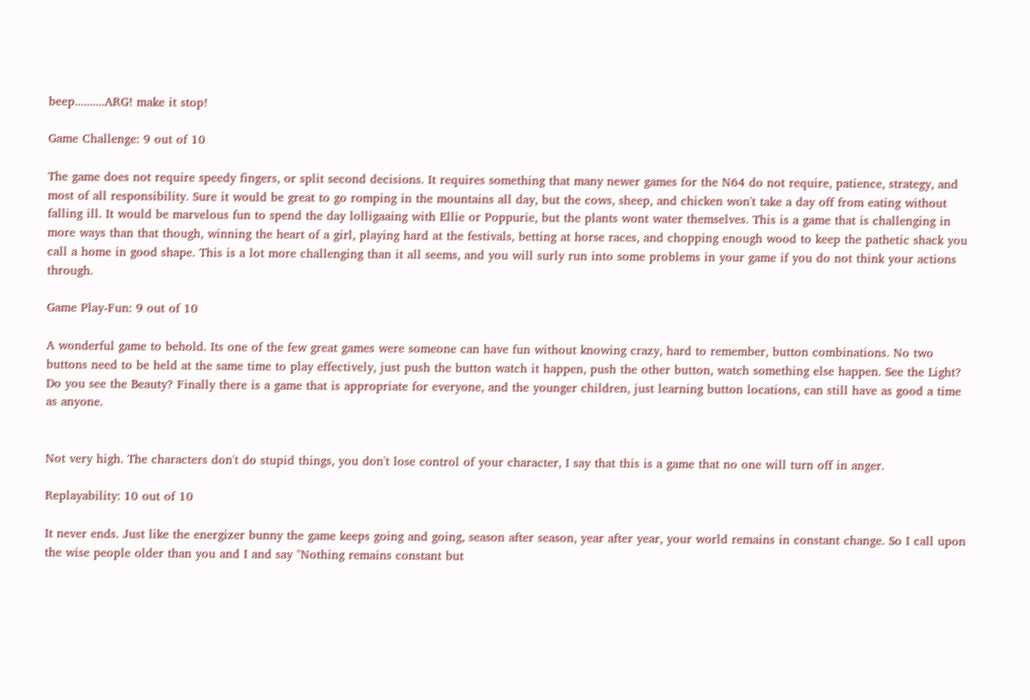beep..........ARG! make it stop!

Game Challenge: 9 out of 10

The game does not require speedy fingers, or split second decisions. It requires something that many newer games for the N64 do not require, patience, strategy, and most of all responsibility. Sure it would be great to go romping in the mountains all day, but the cows, sheep, and chicken won't take a day off from eating without falling ill. It would be marvelous fun to spend the day lolligaaing with Ellie or Poppurie, but the plants wont water themselves. This is a game that is challenging in more ways than that though, winning the heart of a girl, playing hard at the festivals, betting at horse races, and chopping enough wood to keep the pathetic shack you call a home in good shape. This is a lot more challenging than it all seems, and you will surly run into some problems in your game if you do not think your actions through.

Game Play-Fun: 9 out of 10

A wonderful game to behold. Its one of the few great games were someone can have fun without knowing crazy, hard to remember, button combinations. No two buttons need to be held at the same time to play effectively, just push the button watch it happen, push the other button, watch something else happen. See the Light? Do you see the Beauty? Finally there is a game that is appropriate for everyone, and the younger children, just learning button locations, can still have as good a time as anyone.


Not very high. The characters don't do stupid things, you don't lose control of your character, I say that this is a game that no one will turn off in anger.

Replayability: 10 out of 10

It never ends. Just like the energizer bunny the game keeps going and going, season after season, year after year, your world remains in constant change. So I call upon the wise people older than you and I and say "Nothing remains constant but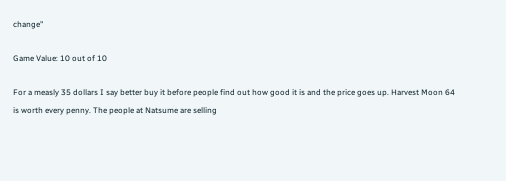change"

Game Value: 10 out of 10

For a measly 35 dollars I say better buy it before people find out how good it is and the price goes up. Harvest Moon 64 is worth every penny. The people at Natsume are selling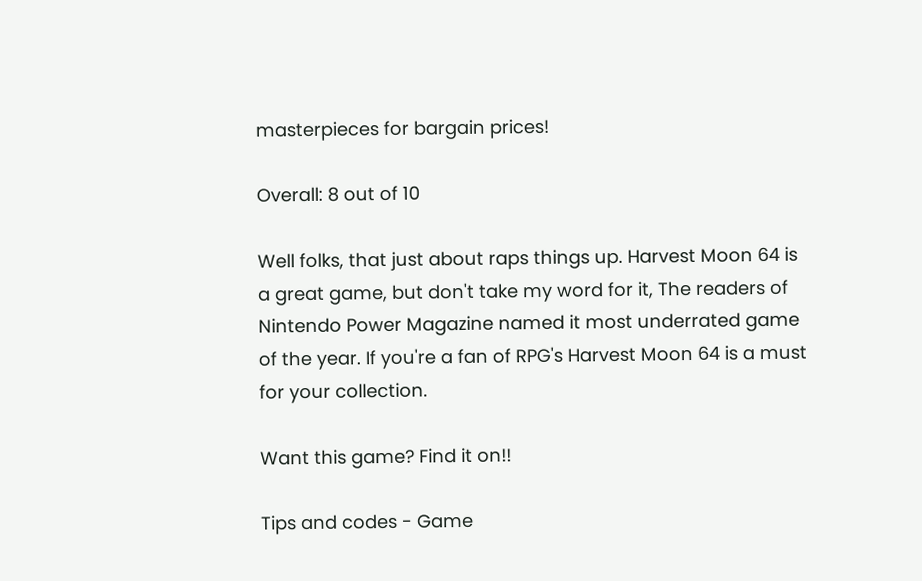masterpieces for bargain prices!

Overall: 8 out of 10

Well folks, that just about raps things up. Harvest Moon 64 is a great game, but don't take my word for it, The readers of Nintendo Power Magazine named it most underrated game of the year. If you're a fan of RPG's Harvest Moon 64 is a must for your collection.

Want this game? Find it on!!

Tips and codes - Game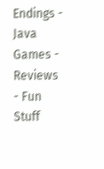Endings - Java Games - Reviews - Fun Stuff